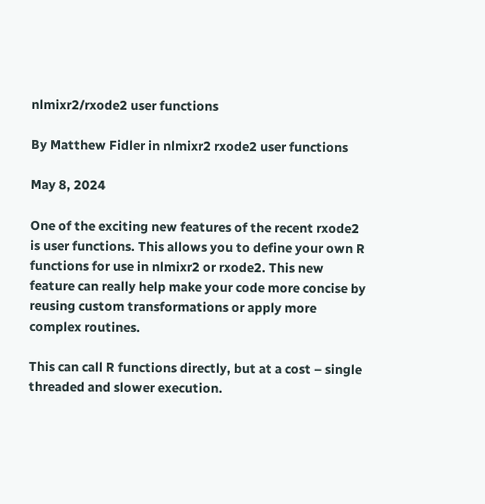nlmixr2/rxode2 user functions

By Matthew Fidler in nlmixr2 rxode2 user functions

May 8, 2024

One of the exciting new features of the recent rxode2 is user functions. This allows you to define your own R functions for use in nlmixr2 or rxode2. This new feature can really help make your code more concise by reusing custom transformations or apply more complex routines.

This can call R functions directly, but at a cost – single threaded and slower execution.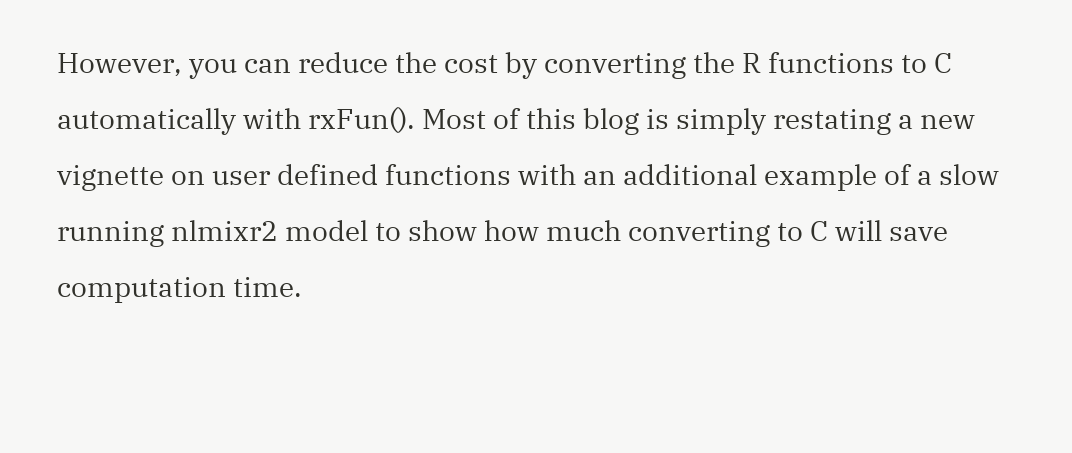However, you can reduce the cost by converting the R functions to C automatically with rxFun(). Most of this blog is simply restating a new vignette on user defined functions with an additional example of a slow running nlmixr2 model to show how much converting to C will save computation time.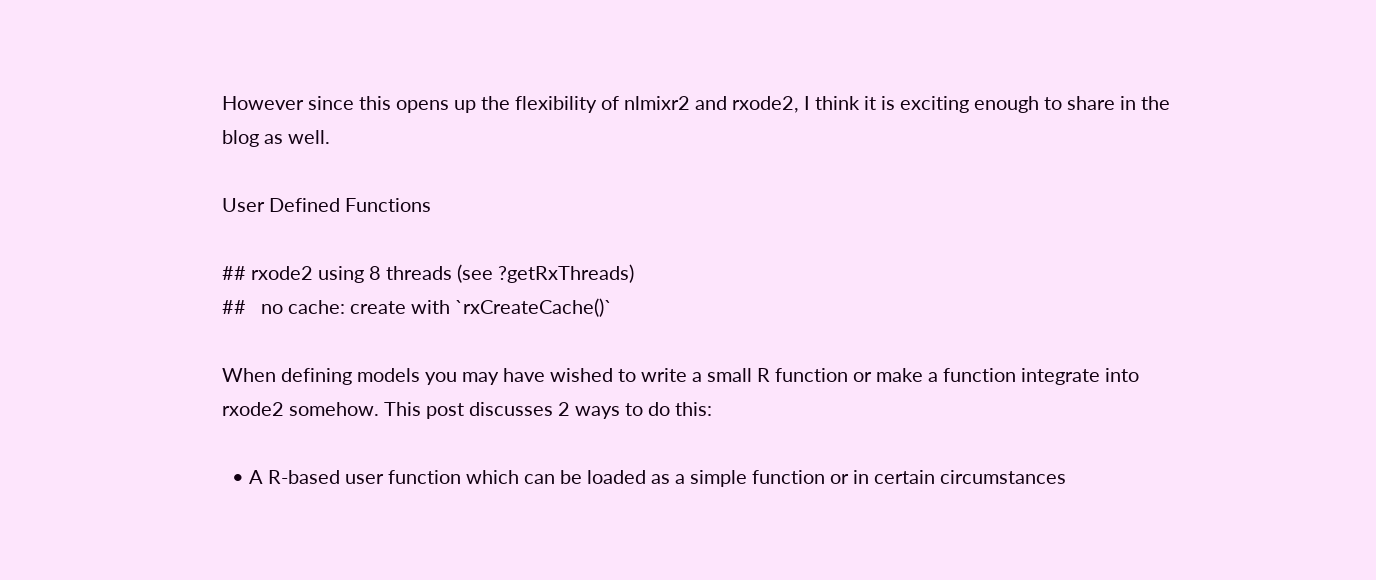However since this opens up the flexibility of nlmixr2 and rxode2, I think it is exciting enough to share in the blog as well.

User Defined Functions

## rxode2 using 8 threads (see ?getRxThreads)
##   no cache: create with `rxCreateCache()`

When defining models you may have wished to write a small R function or make a function integrate into rxode2 somehow. This post discusses 2 ways to do this:

  • A R-based user function which can be loaded as a simple function or in certain circumstances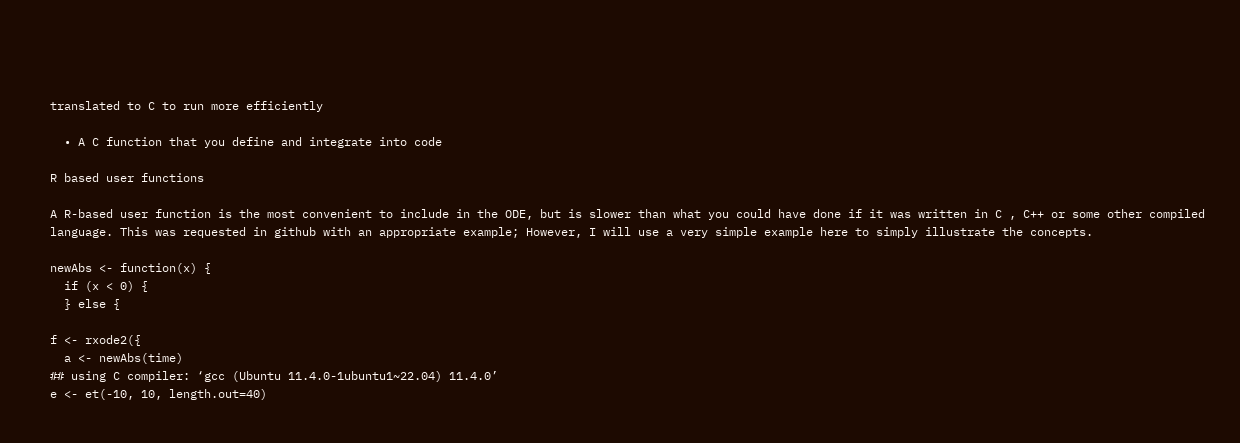translated to C to run more efficiently

  • A C function that you define and integrate into code

R based user functions

A R-based user function is the most convenient to include in the ODE, but is slower than what you could have done if it was written in C , C++ or some other compiled language. This was requested in github with an appropriate example; However, I will use a very simple example here to simply illustrate the concepts.

newAbs <- function(x) {
  if (x < 0) {
  } else {

f <- rxode2({
  a <- newAbs(time)
## using C compiler: ‘gcc (Ubuntu 11.4.0-1ubuntu1~22.04) 11.4.0’
e <- et(-10, 10, length.out=40)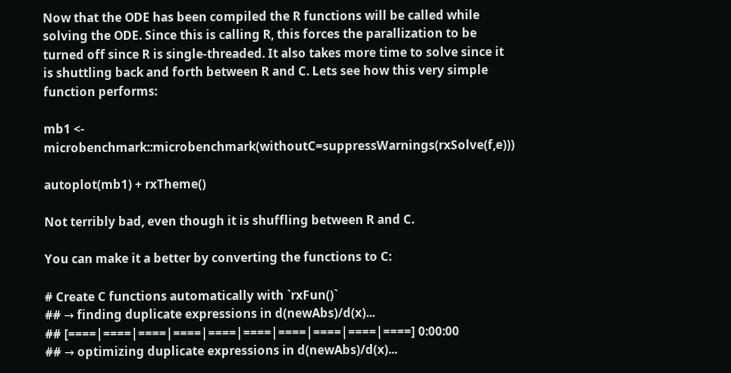Now that the ODE has been compiled the R functions will be called while solving the ODE. Since this is calling R, this forces the parallization to be turned off since R is single-threaded. It also takes more time to solve since it is shuttling back and forth between R and C. Lets see how this very simple function performs:

mb1 <- microbenchmark::microbenchmark(withoutC=suppressWarnings(rxSolve(f,e)))

autoplot(mb1) + rxTheme()

Not terribly bad, even though it is shuffling between R and C.

You can make it a better by converting the functions to C:

# Create C functions automatically with `rxFun()`
## → finding duplicate expressions in d(newAbs)/d(x)...
## [====|====|====|====|====|====|====|====|====|====] 0:00:00
## → optimizing duplicate expressions in d(newAbs)/d(x)...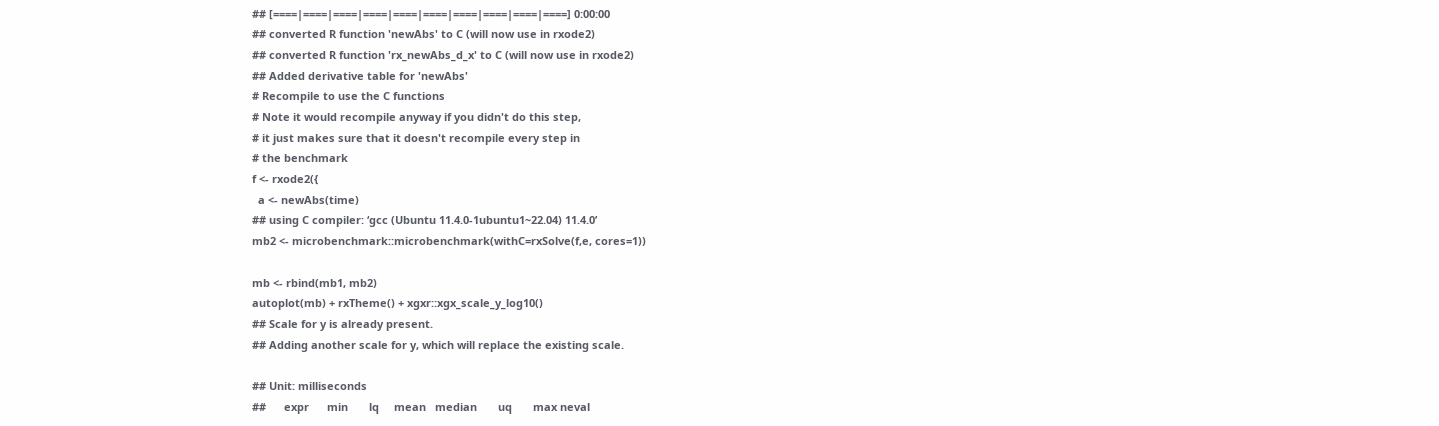## [====|====|====|====|====|====|====|====|====|====] 0:00:00
## converted R function 'newAbs' to C (will now use in rxode2)
## converted R function 'rx_newAbs_d_x' to C (will now use in rxode2)
## Added derivative table for 'newAbs'
# Recompile to use the C functions
# Note it would recompile anyway if you didn't do this step,
# it just makes sure that it doesn't recompile every step in
# the benchmark
f <- rxode2({
  a <- newAbs(time)
## using C compiler: ‘gcc (Ubuntu 11.4.0-1ubuntu1~22.04) 11.4.0’
mb2 <- microbenchmark::microbenchmark(withC=rxSolve(f,e, cores=1))

mb <- rbind(mb1, mb2)
autoplot(mb) + rxTheme() + xgxr::xgx_scale_y_log10()
## Scale for y is already present.
## Adding another scale for y, which will replace the existing scale.

## Unit: milliseconds
##      expr      min       lq     mean   median       uq       max neval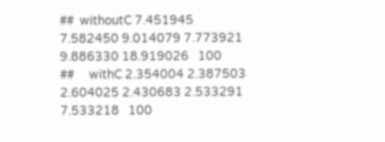##  withoutC 7.451945 7.582450 9.014079 7.773921 9.886330 18.919026   100
##     withC 2.354004 2.387503 2.604025 2.430683 2.533291  7.533218   100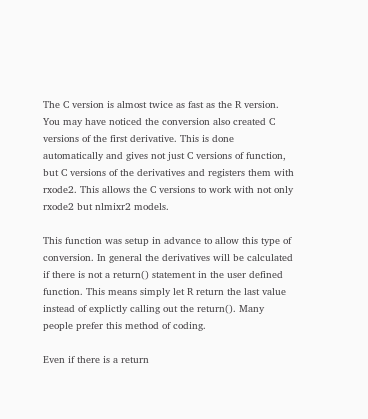The C version is almost twice as fast as the R version. You may have noticed the conversion also created C versions of the first derivative. This is done automatically and gives not just C versions of function, but C versions of the derivatives and registers them with rxode2. This allows the C versions to work with not only rxode2 but nlmixr2 models.

This function was setup in advance to allow this type of conversion. In general the derivatives will be calculated if there is not a return() statement in the user defined function. This means simply let R return the last value instead of explictly calling out the return(). Many people prefer this method of coding.

Even if there is a return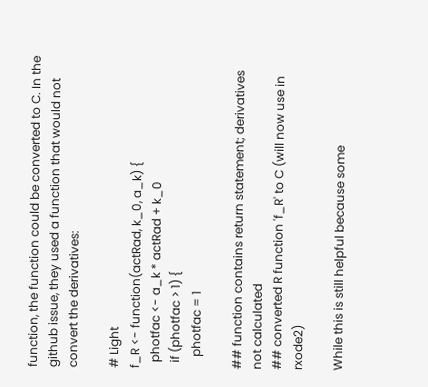function, the function could be converted to C. In the github issue, they used a function that would not convert the derivatives:

# Light
f_R <- function(actRad, k_0, a_k) {
  photfac <- a_k * actRad + k_0
  if (photfac > 1) {
    photfac = 1

## function contains return statement; derivatives not calculated
## converted R function 'f_R' to C (will now use in rxode2)

While this is still helpful because some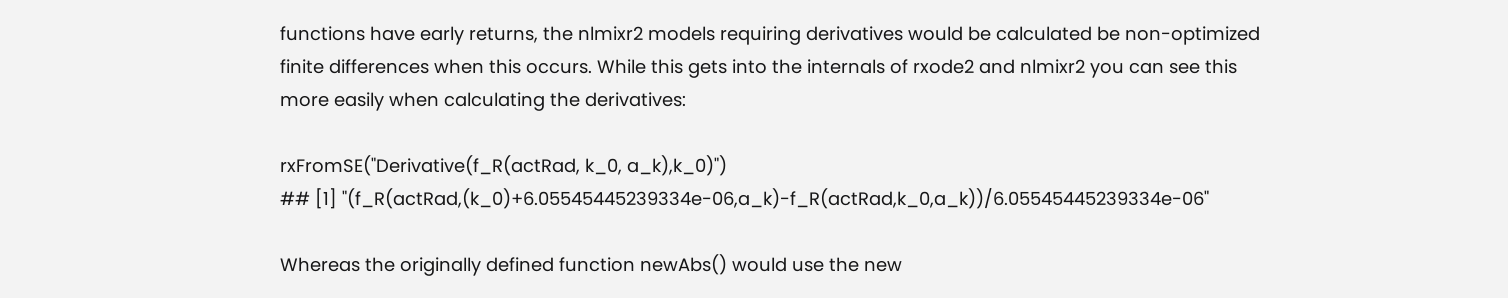functions have early returns, the nlmixr2 models requiring derivatives would be calculated be non-optimized finite differences when this occurs. While this gets into the internals of rxode2 and nlmixr2 you can see this more easily when calculating the derivatives:

rxFromSE("Derivative(f_R(actRad, k_0, a_k),k_0)")
## [1] "(f_R(actRad,(k_0)+6.05545445239334e-06,a_k)-f_R(actRad,k_0,a_k))/6.05545445239334e-06"

Whereas the originally defined function newAbs() would use the new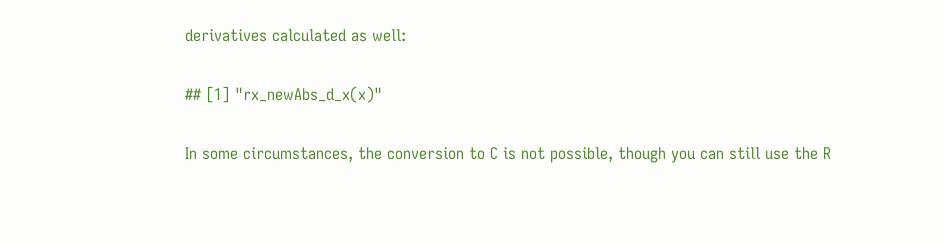derivatives calculated as well:

## [1] "rx_newAbs_d_x(x)"

In some circumstances, the conversion to C is not possible, though you can still use the R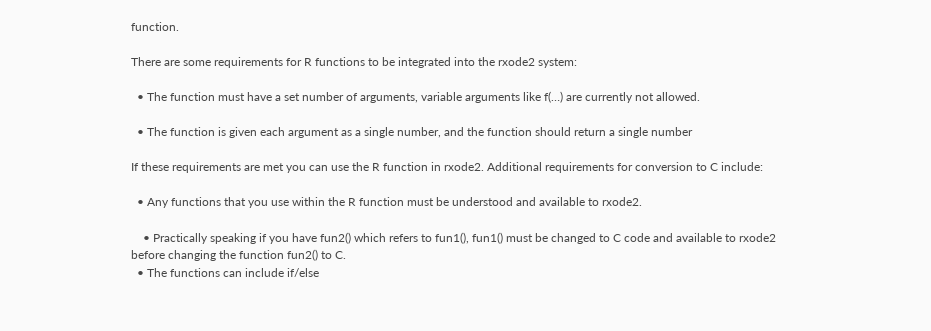function.

There are some requirements for R functions to be integrated into the rxode2 system:

  • The function must have a set number of arguments, variable arguments like f(…) are currently not allowed.

  • The function is given each argument as a single number, and the function should return a single number

If these requirements are met you can use the R function in rxode2. Additional requirements for conversion to C include:

  • Any functions that you use within the R function must be understood and available to rxode2.

    • Practically speaking if you have fun2() which refers to fun1(), fun1() must be changed to C code and available to rxode2 before changing the function fun2() to C.
  • The functions can include if/else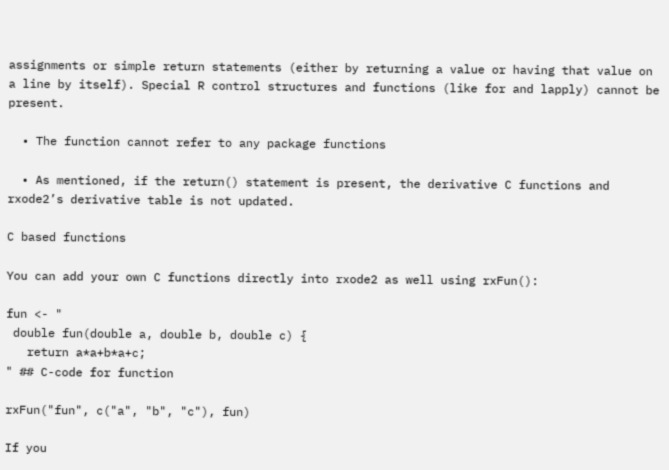assignments or simple return statements (either by returning a value or having that value on a line by itself). Special R control structures and functions (like for and lapply) cannot be present.

  • The function cannot refer to any package functions

  • As mentioned, if the return() statement is present, the derivative C functions and rxode2’s derivative table is not updated.

C based functions

You can add your own C functions directly into rxode2 as well using rxFun():

fun <- "
 double fun(double a, double b, double c) {
   return a*a+b*a+c;
" ## C-code for function

rxFun("fun", c("a", "b", "c"), fun)

If you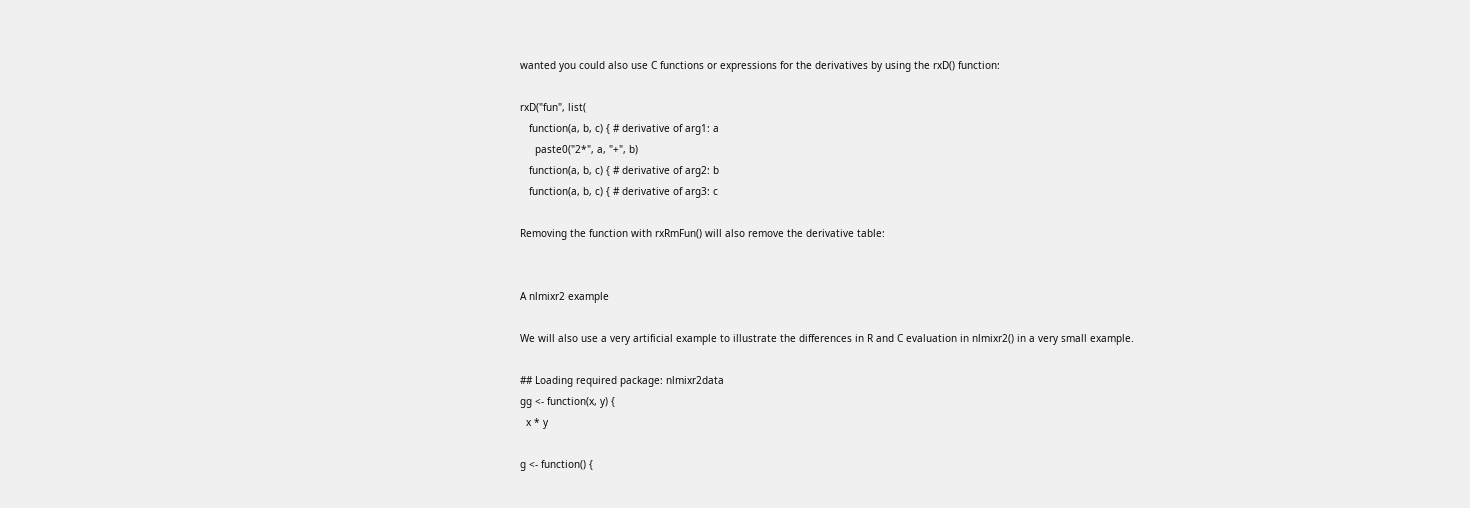wanted you could also use C functions or expressions for the derivatives by using the rxD() function:

rxD("fun", list(
   function(a, b, c) { # derivative of arg1: a
     paste0("2*", a, "+", b)
   function(a, b, c) { # derivative of arg2: b
   function(a, b, c) { # derivative of arg3: c

Removing the function with rxRmFun() will also remove the derivative table:


A nlmixr2 example

We will also use a very artificial example to illustrate the differences in R and C evaluation in nlmixr2() in a very small example.

## Loading required package: nlmixr2data
gg <- function(x, y) {
  x * y

g <- function() {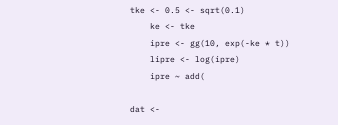tke <- 0.5 <- sqrt(0.1)
    ke <- tke
    ipre <- gg(10, exp(-ke * t))
    lipre <- log(ipre)
    ipre ~ add(

dat <-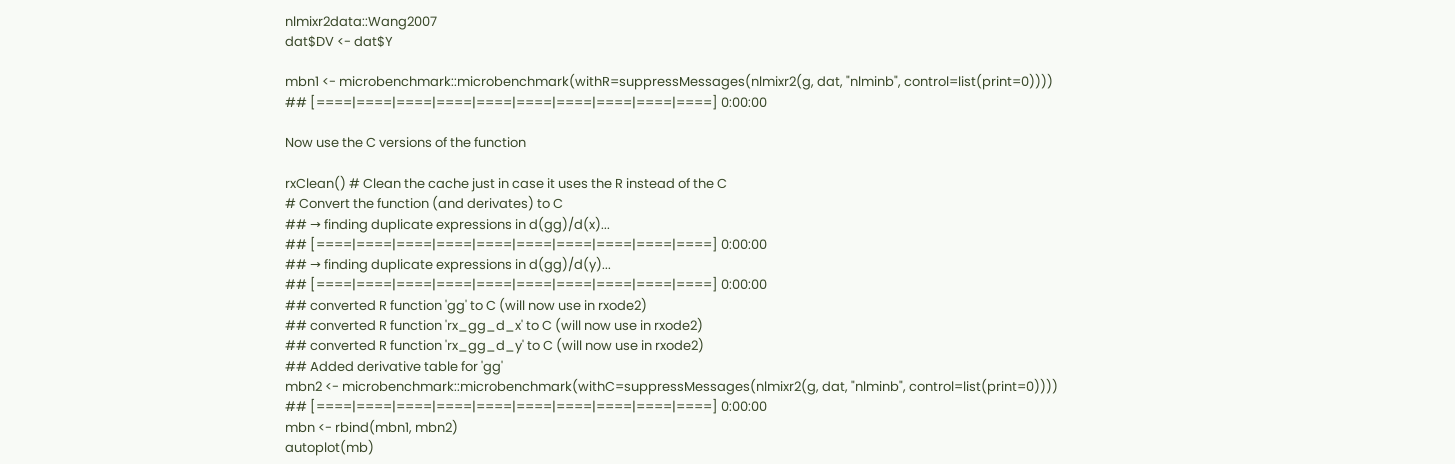nlmixr2data::Wang2007
dat$DV <- dat$Y

mbn1 <- microbenchmark::microbenchmark(withR=suppressMessages(nlmixr2(g, dat, "nlminb", control=list(print=0))))
## [====|====|====|====|====|====|====|====|====|====] 0:00:00

Now use the C versions of the function

rxClean() # Clean the cache just in case it uses the R instead of the C
# Convert the function (and derivates) to C
## → finding duplicate expressions in d(gg)/d(x)...
## [====|====|====|====|====|====|====|====|====|====] 0:00:00
## → finding duplicate expressions in d(gg)/d(y)...
## [====|====|====|====|====|====|====|====|====|====] 0:00:00
## converted R function 'gg' to C (will now use in rxode2)
## converted R function 'rx_gg_d_x' to C (will now use in rxode2)
## converted R function 'rx_gg_d_y' to C (will now use in rxode2)
## Added derivative table for 'gg'
mbn2 <- microbenchmark::microbenchmark(withC=suppressMessages(nlmixr2(g, dat, "nlminb", control=list(print=0))))
## [====|====|====|====|====|====|====|====|====|====] 0:00:00
mbn <- rbind(mbn1, mbn2)
autoplot(mb)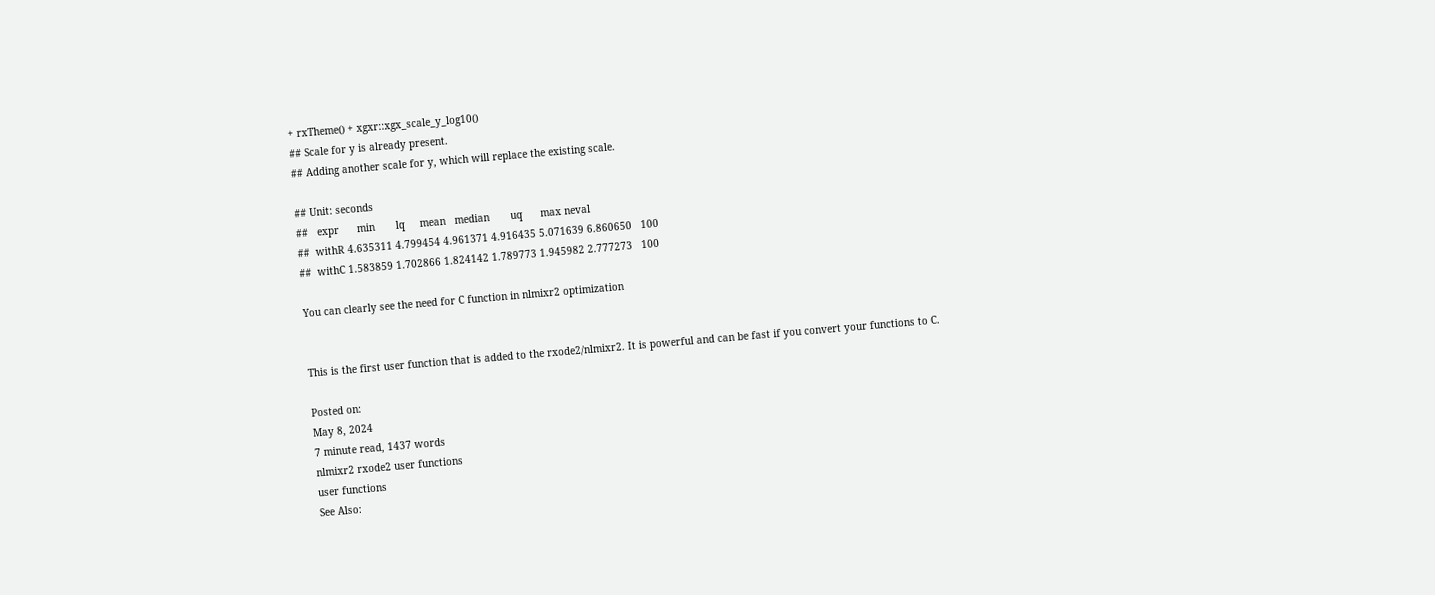+ rxTheme() + xgxr::xgx_scale_y_log10()
## Scale for y is already present.
## Adding another scale for y, which will replace the existing scale.

## Unit: seconds
##   expr      min       lq     mean   median       uq      max neval
##  withR 4.635311 4.799454 4.961371 4.916435 5.071639 6.860650   100
##  withC 1.583859 1.702866 1.824142 1.789773 1.945982 2.777273   100

You can clearly see the need for C function in nlmixr2 optimization


This is the first user function that is added to the rxode2/nlmixr2. It is powerful and can be fast if you convert your functions to C.

Posted on:
May 8, 2024
7 minute read, 1437 words
nlmixr2 rxode2 user functions
user functions
See Also: